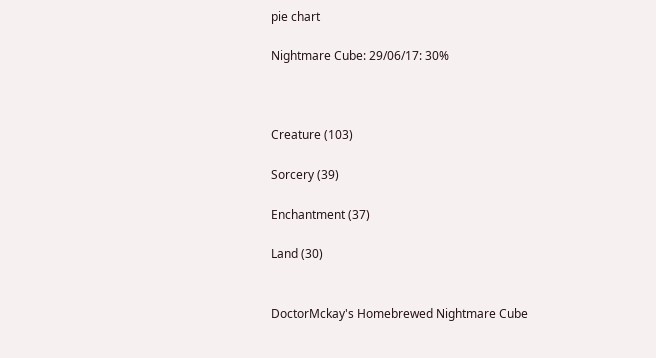pie chart

Nightmare Cube: 29/06/17: 30%



Creature (103)

Sorcery (39)

Enchantment (37)

Land (30)


DoctorMckay's Homebrewed Nightmare Cube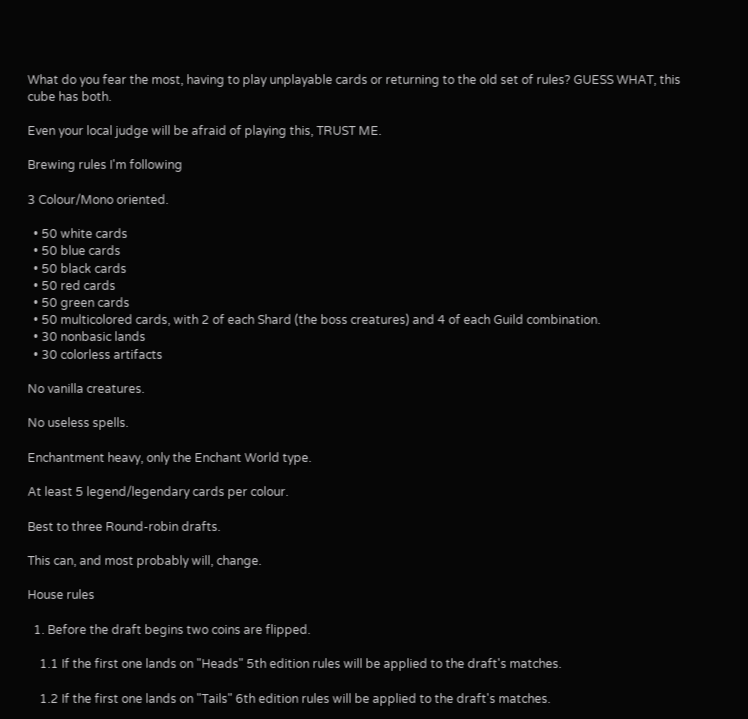What do you fear the most, having to play unplayable cards or returning to the old set of rules? GUESS WHAT, this cube has both.

Even your local judge will be afraid of playing this, TRUST ME.

Brewing rules I'm following

3 Colour/Mono oriented.

  • 50 white cards
  • 50 blue cards
  • 50 black cards
  • 50 red cards
  • 50 green cards
  • 50 multicolored cards, with 2 of each Shard (the boss creatures) and 4 of each Guild combination.
  • 30 nonbasic lands
  • 30 colorless artifacts

No vanilla creatures.

No useless spells.

Enchantment heavy, only the Enchant World type.

At least 5 legend/legendary cards per colour.

Best to three Round-robin drafts.

This can, and most probably will, change.

House rules

  1. Before the draft begins two coins are flipped.

    1.1 If the first one lands on "Heads" 5th edition rules will be applied to the draft's matches.

    1.2 If the first one lands on "Tails" 6th edition rules will be applied to the draft's matches.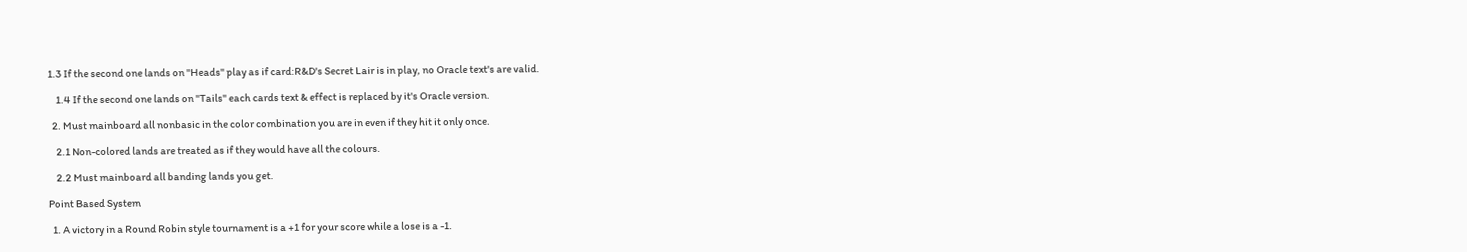1.3 If the second one lands on "Heads" play as if card:R&D's Secret Lair is in play, no Oracle text's are valid.

    1.4 If the second one lands on "Tails" each cards text & effect is replaced by it's Oracle version.

  2. Must mainboard all nonbasic in the color combination you are in even if they hit it only once.

    2.1 Non-colored lands are treated as if they would have all the colours.

    2.2 Must mainboard all banding lands you get.

Point Based System

  1. A victory in a Round Robin style tournament is a +1 for your score while a lose is a -1.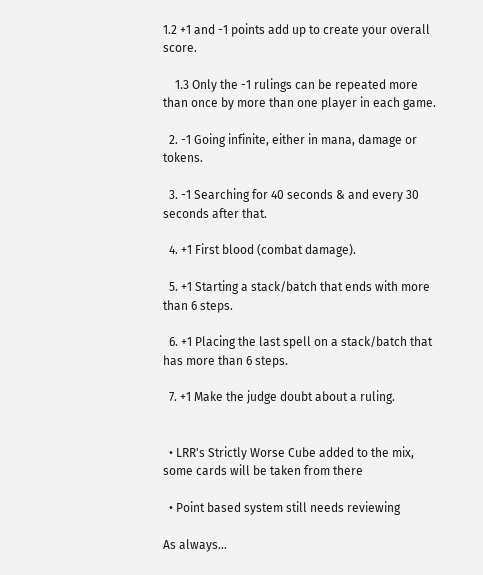1.2 +1 and -1 points add up to create your overall score.

    1.3 Only the -1 rulings can be repeated more than once by more than one player in each game.

  2. -1 Going infinite, either in mana, damage or tokens.

  3. -1 Searching for 40 seconds & and every 30 seconds after that.

  4. +1 First blood (combat damage).

  5. +1 Starting a stack/batch that ends with more than 6 steps.

  6. +1 Placing the last spell on a stack/batch that has more than 6 steps.

  7. +1 Make the judge doubt about a ruling.


  • LRR's Strictly Worse Cube added to the mix, some cards will be taken from there

  • Point based system still needs reviewing

As always...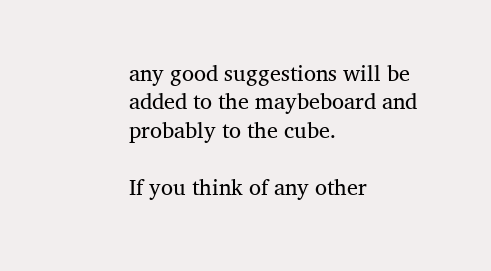any good suggestions will be added to the maybeboard and probably to the cube.

If you think of any other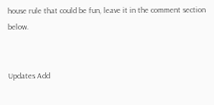house rule that could be fun, leave it in the comment section below.


Updates Add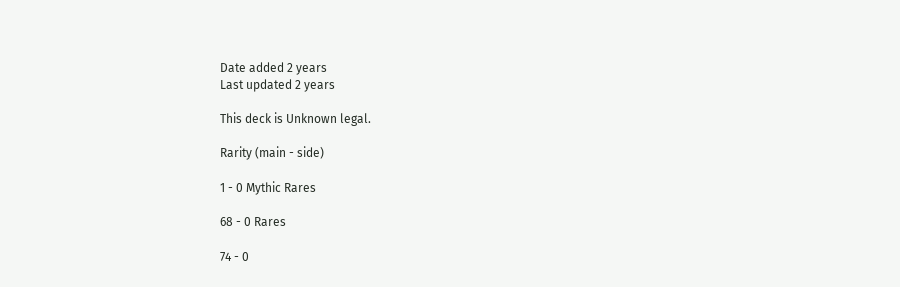Date added 2 years
Last updated 2 years

This deck is Unknown legal.

Rarity (main - side)

1 - 0 Mythic Rares

68 - 0 Rares

74 - 0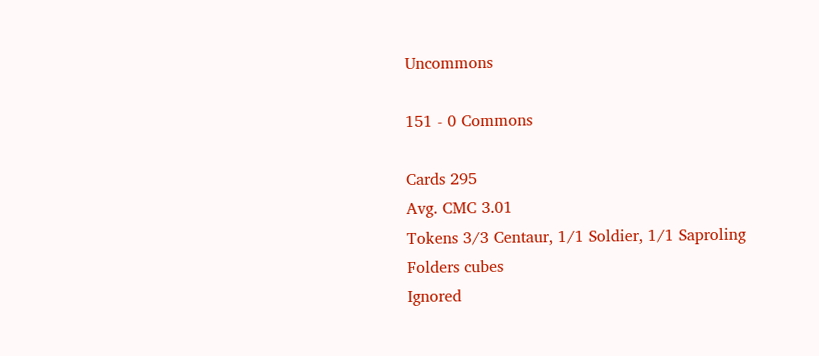Uncommons

151 - 0 Commons

Cards 295
Avg. CMC 3.01
Tokens 3/3 Centaur, 1/1 Soldier, 1/1 Saproling
Folders cubes
Ignored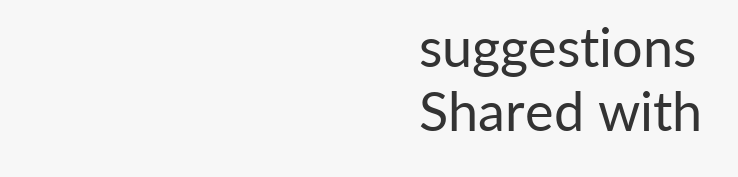suggestions
Shared with